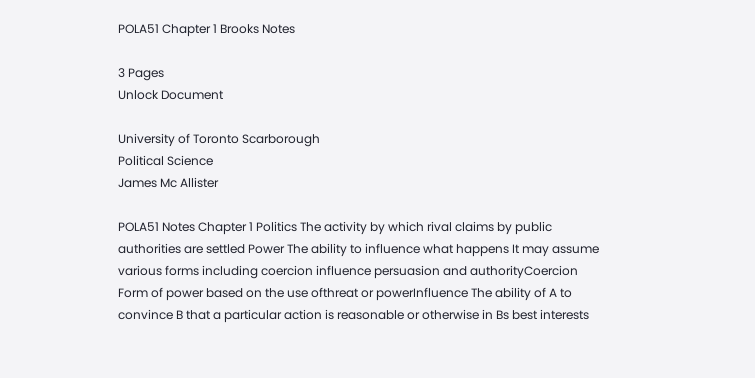POLA51 Chapter 1 Brooks Notes

3 Pages
Unlock Document

University of Toronto Scarborough
Political Science
James Mc Allister

POLA51 Notes Chapter 1 Politics The activity by which rival claims by public authorities are settled Power The ability to influence what happens It may assume various forms including coercion influence persuasion and authorityCoercion Form of power based on the use ofthreat or powerInfluence The ability of A to convince B that a particular action is reasonable or otherwise in Bs best interests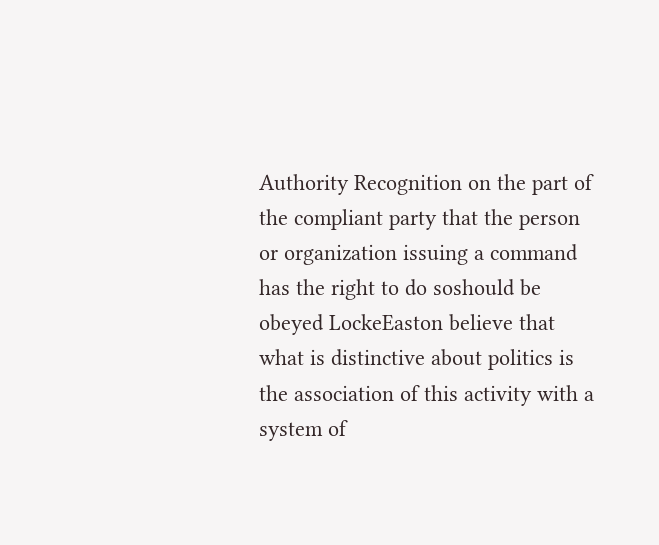Authority Recognition on the part of the compliant party that the person or organization issuing a command has the right to do soshould be obeyed LockeEaston believe that what is distinctive about politics is the association of this activity with a system of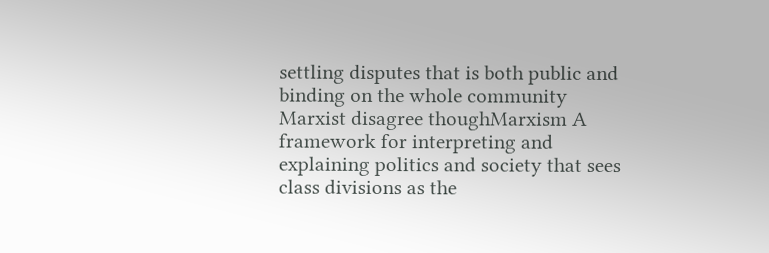settling disputes that is both public and binding on the whole community Marxist disagree thoughMarxism A framework for interpreting and explaining politics and society that sees class divisions as the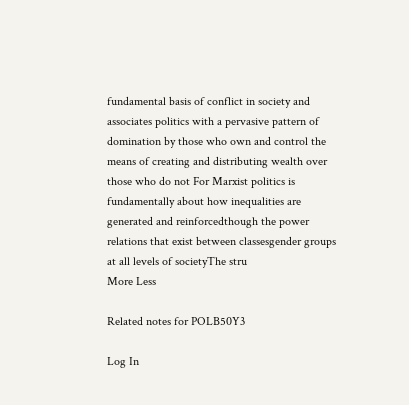fundamental basis of conflict in society and associates politics with a pervasive pattern of domination by those who own and control the means of creating and distributing wealth over those who do not For Marxist politics is fundamentally about how inequalities are generated and reinforcedthough the power relations that exist between classesgender groups at all levels of societyThe stru
More Less

Related notes for POLB50Y3

Log In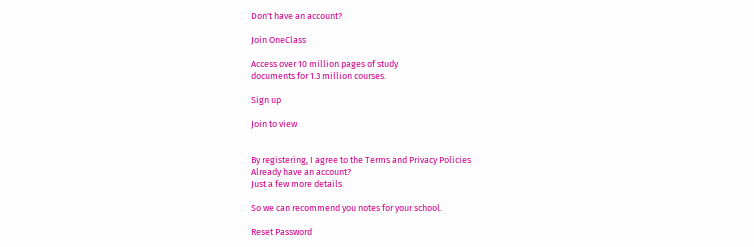Don't have an account?

Join OneClass

Access over 10 million pages of study
documents for 1.3 million courses.

Sign up

Join to view


By registering, I agree to the Terms and Privacy Policies
Already have an account?
Just a few more details

So we can recommend you notes for your school.

Reset Password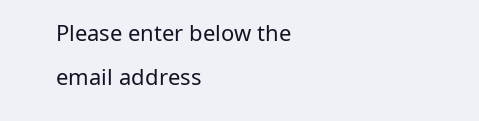Please enter below the email address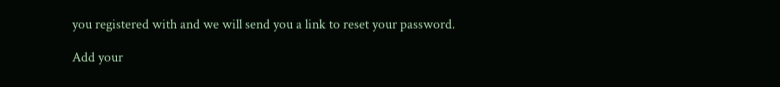you registered with and we will send you a link to reset your password.

Add your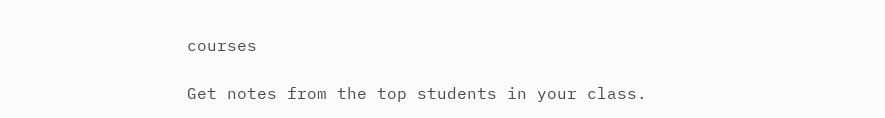courses

Get notes from the top students in your class.